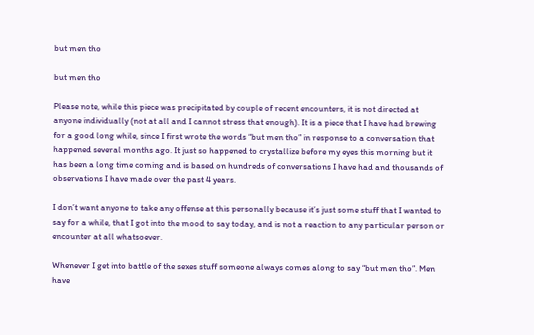but men tho

but men tho

Please note, while this piece was precipitated by couple of recent encounters, it is not directed at anyone individually (not at all and I cannot stress that enough). It is a piece that I have had brewing for a good long while, since I first wrote the words “but men tho” in response to a conversation that happened several months ago. It just so happened to crystallize before my eyes this morning but it has been a long time coming and is based on hundreds of conversations I have had and thousands of observations I have made over the past 4 years.

I don’t want anyone to take any offense at this personally because it’s just some stuff that I wanted to say for a while, that I got into the mood to say today, and is not a reaction to any particular person or encounter at all whatsoever.

Whenever I get into battle of the sexes stuff someone always comes along to say “but men tho”. Men have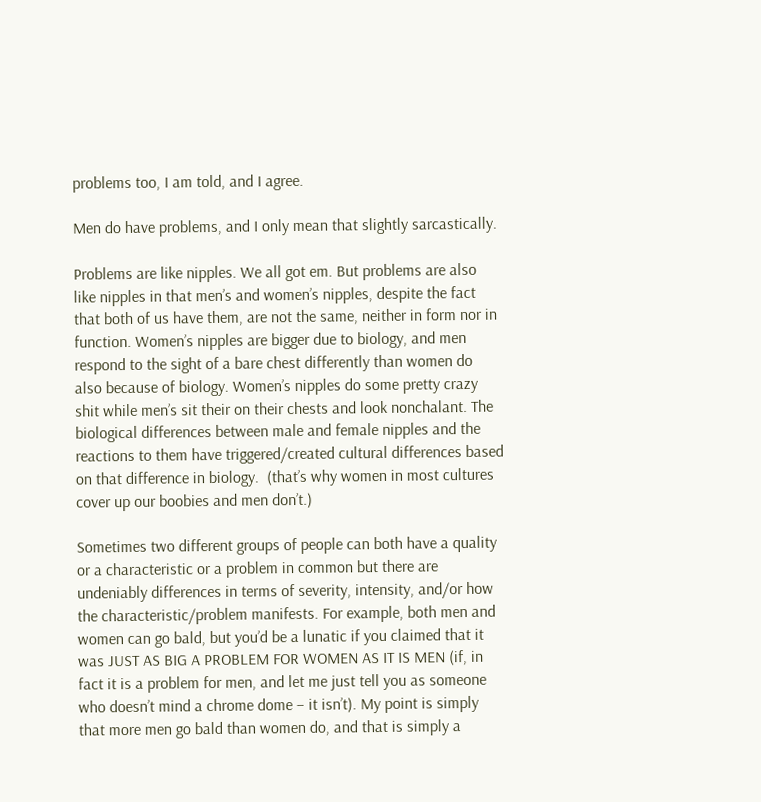problems too, I am told, and I agree.

Men do have problems, and I only mean that slightly sarcastically.

Problems are like nipples. We all got em. But problems are also like nipples in that men’s and women’s nipples, despite the fact that both of us have them, are not the same, neither in form nor in function. Women’s nipples are bigger due to biology, and men respond to the sight of a bare chest differently than women do also because of biology. Women’s nipples do some pretty crazy shit while men’s sit their on their chests and look nonchalant. The biological differences between male and female nipples and the reactions to them have triggered/created cultural differences based on that difference in biology.  (that’s why women in most cultures cover up our boobies and men don’t.)

Sometimes two different groups of people can both have a quality or a characteristic or a problem in common but there are undeniably differences in terms of severity, intensity, and/or how the characteristic/problem manifests. For example, both men and women can go bald, but you’d be a lunatic if you claimed that it was JUST AS BIG A PROBLEM FOR WOMEN AS IT IS MEN (if, in fact it is a problem for men, and let me just tell you as someone who doesn’t mind a chrome dome – it isn’t). My point is simply that more men go bald than women do, and that is simply a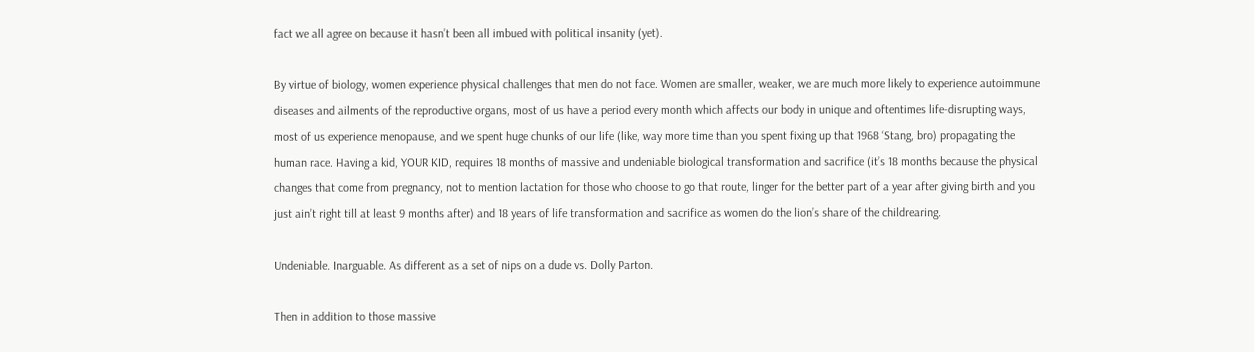fact we all agree on because it hasn’t been all imbued with political insanity (yet).

By virtue of biology, women experience physical challenges that men do not face. Women are smaller, weaker, we are much more likely to experience autoimmune diseases and ailments of the reproductive organs, most of us have a period every month which affects our body in unique and oftentimes life-disrupting ways, most of us experience menopause, and we spent huge chunks of our life (like, way more time than you spent fixing up that 1968 ‘Stang, bro) propagating the human race. Having a kid, YOUR KID, requires 18 months of massive and undeniable biological transformation and sacrifice (it’s 18 months because the physical changes that come from pregnancy, not to mention lactation for those who choose to go that route, linger for the better part of a year after giving birth and you just ain’t right till at least 9 months after) and 18 years of life transformation and sacrifice as women do the lion’s share of the childrearing.

Undeniable. Inarguable. As different as a set of nips on a dude vs. Dolly Parton.

Then in addition to those massive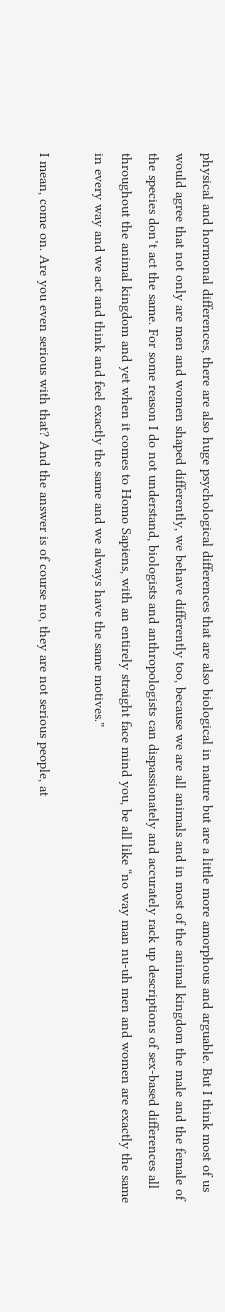physical and hormonal differences, there are also huge psychological differences that are also biological in nature but are a little more amorphous and arguable. But I think most of us would agree that not only are men and women shaped differently, we behave differently too, because we are all animals and in most of the animal kingdom the male and the female of the species don’t act the same. For some reason I do not understand, biologists and anthropologists can dispassionately and accurately rack up descriptions of sex-based differences all throughout the animal kingdom and yet when it comes to Homo Sapiens, with an entirely straight face mind you, be all like “no way man nu-uh men and women are exactly the same in every way and we act and think and feel exactly the same and we always have the same motives.”

I mean, come on. Are you even serious with that? And the answer is of course no, they are not serious people, at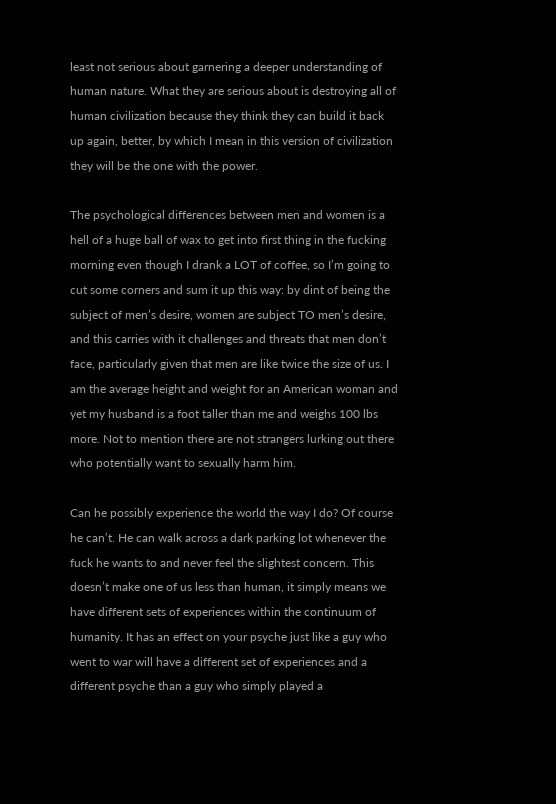least not serious about garnering a deeper understanding of human nature. What they are serious about is destroying all of human civilization because they think they can build it back up again, better, by which I mean in this version of civilization they will be the one with the power.

The psychological differences between men and women is a hell of a huge ball of wax to get into first thing in the fucking morning even though I drank a LOT of coffee, so I’m going to cut some corners and sum it up this way: by dint of being the subject of men’s desire, women are subject TO men’s desire, and this carries with it challenges and threats that men don’t face, particularly given that men are like twice the size of us. I am the average height and weight for an American woman and yet my husband is a foot taller than me and weighs 100 lbs more. Not to mention there are not strangers lurking out there who potentially want to sexually harm him.

Can he possibly experience the world the way I do? Of course he can’t. He can walk across a dark parking lot whenever the fuck he wants to and never feel the slightest concern. This doesn’t make one of us less than human, it simply means we have different sets of experiences within the continuum of humanity. It has an effect on your psyche just like a guy who went to war will have a different set of experiences and a different psyche than a guy who simply played a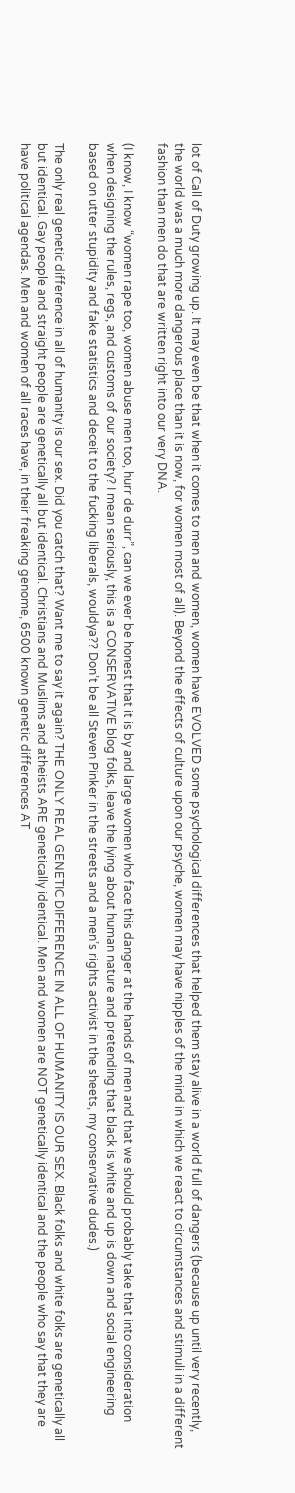lot of Call of Duty growing up. It may even be that when it comes to men and women, women have EVOLVED some psychological differences that helped them stay alive in a world full of dangers (because up until very recently, the world was a much more dangerous place than it is now, for women most of all). Beyond the effects of culture upon our psyche, women may have nipples of the mind in which we react to circumstances and stimuli in a different fashion than men do that are written right into our very DNA.

(I know, I know “women rape too, women abuse men too, hurr de durr”, can we ever be honest that it is by and large women who face this danger at the hands of men and that we should probably take that into consideration when designing the rules, regs, and customs of our society? I mean seriously, this is a CONSERVATIVE blog folks, leave the lying about human nature and pretending that black is white and up is down and social engineering based on utter stupidity and fake statistics and deceit to the fucking liberals, wouldya?? Don’t be all Steven Pinker in the streets and a men’s rights activist in the sheets, my conservative dudes.)

The only real genetic difference in all of humanity is our sex. Did you catch that? Want me to say it again? THE ONLY REAL GENETIC DIFFERENCE IN ALL OF HUMANITY IS OUR SEX. Black folks and white folks are genetically all but identical. Gay people and straight people are genetically all but identical. Christians and Muslims and atheists ARE genetically identical. Men and women are NOT genetically identical and the people who say that they are have political agendas. Men and women of all races have, in their freaking genome, 6500 known genetic differences AT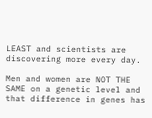LEAST and scientists are discovering more every day.

Men and women are NOT THE SAME on a genetic level and that difference in genes has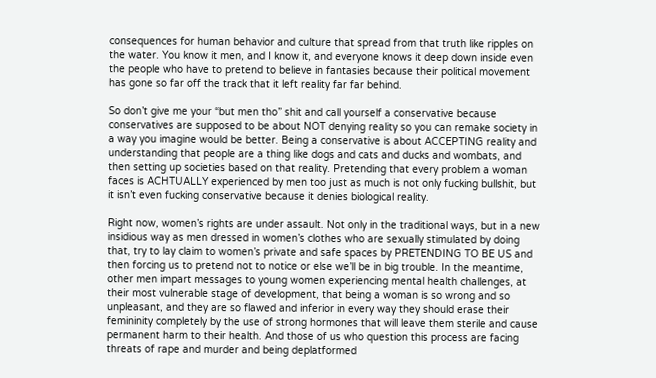consequences for human behavior and culture that spread from that truth like ripples on the water. You know it men, and I know it, and everyone knows it deep down inside even the people who have to pretend to believe in fantasies because their political movement has gone so far off the track that it left reality far far behind.

So don’t give me your “but men tho” shit and call yourself a conservative because conservatives are supposed to be about NOT denying reality so you can remake society in a way you imagine would be better. Being a conservative is about ACCEPTING reality and understanding that people are a thing like dogs and cats and ducks and wombats, and then setting up societies based on that reality. Pretending that every problem a woman faces is ACHTUALLY experienced by men too just as much is not only fucking bullshit, but it isn’t even fucking conservative because it denies biological reality.

Right now, women’s rights are under assault. Not only in the traditional ways, but in a new insidious way as men dressed in women’s clothes who are sexually stimulated by doing that, try to lay claim to women’s private and safe spaces by PRETENDING TO BE US and then forcing us to pretend not to notice or else we’ll be in big trouble. In the meantime, other men impart messages to young women experiencing mental health challenges, at their most vulnerable stage of development, that being a woman is so wrong and so unpleasant, and they are so flawed and inferior in every way they should erase their femininity completely by the use of strong hormones that will leave them sterile and cause permanent harm to their health. And those of us who question this process are facing threats of rape and murder and being deplatformed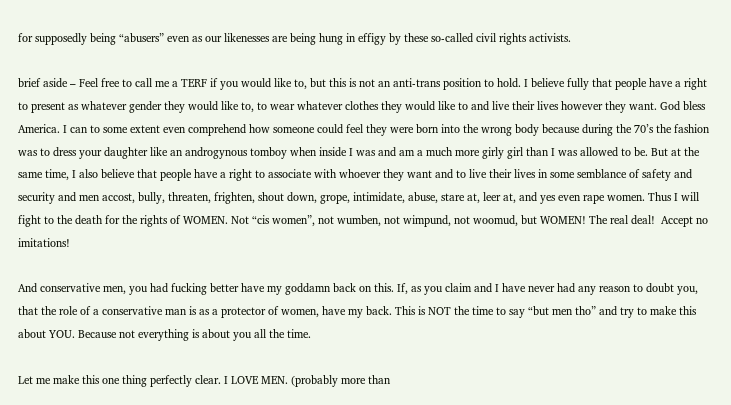for supposedly being “abusers” even as our likenesses are being hung in effigy by these so-called civil rights activists.

brief aside – Feel free to call me a TERF if you would like to, but this is not an anti-trans position to hold. I believe fully that people have a right to present as whatever gender they would like to, to wear whatever clothes they would like to and live their lives however they want. God bless America. I can to some extent even comprehend how someone could feel they were born into the wrong body because during the 70’s the fashion was to dress your daughter like an androgynous tomboy when inside I was and am a much more girly girl than I was allowed to be. But at the same time, I also believe that people have a right to associate with whoever they want and to live their lives in some semblance of safety and security and men accost, bully, threaten, frighten, shout down, grope, intimidate, abuse, stare at, leer at, and yes even rape women. Thus I will fight to the death for the rights of WOMEN. Not “cis women”, not wumben, not wimpund, not woomud, but WOMEN! The real deal!  Accept no imitations!

And conservative men, you had fucking better have my goddamn back on this. If, as you claim and I have never had any reason to doubt you, that the role of a conservative man is as a protector of women, have my back. This is NOT the time to say “but men tho” and try to make this about YOU. Because not everything is about you all the time.

Let me make this one thing perfectly clear. I LOVE MEN. (probably more than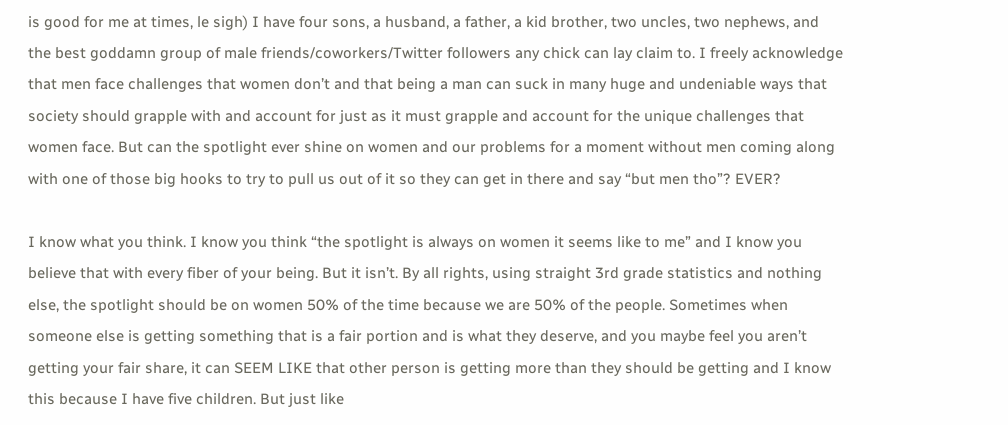is good for me at times, le sigh) I have four sons, a husband, a father, a kid brother, two uncles, two nephews, and the best goddamn group of male friends/coworkers/Twitter followers any chick can lay claim to. I freely acknowledge that men face challenges that women don’t and that being a man can suck in many huge and undeniable ways that society should grapple with and account for just as it must grapple and account for the unique challenges that women face. But can the spotlight ever shine on women and our problems for a moment without men coming along with one of those big hooks to try to pull us out of it so they can get in there and say “but men tho”? EVER?

I know what you think. I know you think “the spotlight is always on women it seems like to me” and I know you believe that with every fiber of your being. But it isn’t. By all rights, using straight 3rd grade statistics and nothing else, the spotlight should be on women 50% of the time because we are 50% of the people. Sometimes when someone else is getting something that is a fair portion and is what they deserve, and you maybe feel you aren’t getting your fair share, it can SEEM LIKE that other person is getting more than they should be getting and I know this because I have five children. But just like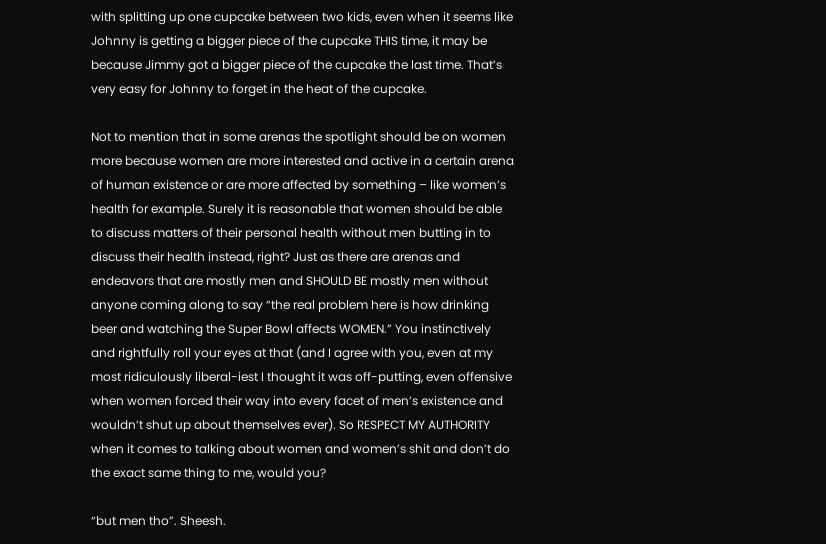with splitting up one cupcake between two kids, even when it seems like Johnny is getting a bigger piece of the cupcake THIS time, it may be because Jimmy got a bigger piece of the cupcake the last time. That’s very easy for Johnny to forget in the heat of the cupcake.

Not to mention that in some arenas the spotlight should be on women more because women are more interested and active in a certain arena of human existence or are more affected by something – like women’s health for example. Surely it is reasonable that women should be able to discuss matters of their personal health without men butting in to discuss their health instead, right? Just as there are arenas and endeavors that are mostly men and SHOULD BE mostly men without anyone coming along to say “the real problem here is how drinking beer and watching the Super Bowl affects WOMEN.” You instinctively and rightfully roll your eyes at that (and I agree with you, even at my most ridiculously liberal-iest I thought it was off-putting, even offensive when women forced their way into every facet of men’s existence and wouldn’t shut up about themselves ever). So RESPECT MY AUTHORITY when it comes to talking about women and women’s shit and don’t do the exact same thing to me, would you?

“but men tho”. Sheesh.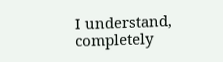I understand, completely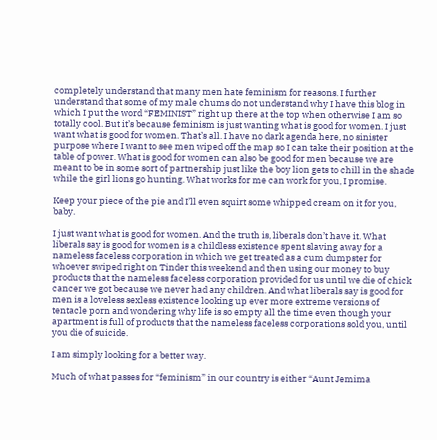completely understand that many men hate feminism for reasons. I further understand that some of my male chums do not understand why I have this blog in which I put the word “FEMINIST” right up there at the top when otherwise I am so totally cool. But it’s because feminism is just wanting what is good for women. I just want what is good for women. That’s all. I have no dark agenda here, no sinister purpose where I want to see men wiped off the map so I can take their position at the table of power. What is good for women can also be good for men because we are meant to be in some sort of partnership just like the boy lion gets to chill in the shade while the girl lions go hunting. What works for me can work for you, I promise.

Keep your piece of the pie and I’ll even squirt some whipped cream on it for you, baby.

I just want what is good for women. And the truth is, liberals don’t have it. What liberals say is good for women is a childless existence spent slaving away for a nameless faceless corporation in which we get treated as a cum dumpster for whoever swiped right on Tinder this weekend and then using our money to buy products that the nameless faceless corporation provided for us until we die of chick cancer we got because we never had any children. And what liberals say is good for men is a loveless sexless existence looking up ever more extreme versions of tentacle porn and wondering why life is so empty all the time even though your apartment is full of products that the nameless faceless corporations sold you, until you die of suicide.

I am simply looking for a better way.

Much of what passes for “feminism” in our country is either “Aunt Jemima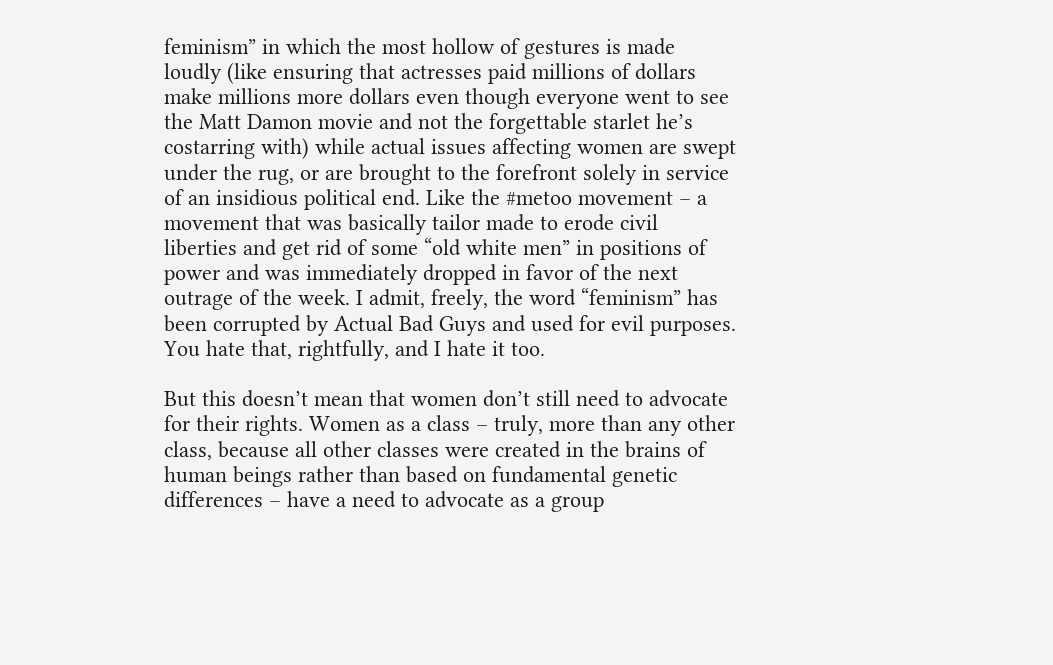feminism” in which the most hollow of gestures is made loudly (like ensuring that actresses paid millions of dollars make millions more dollars even though everyone went to see the Matt Damon movie and not the forgettable starlet he’s costarring with) while actual issues affecting women are swept under the rug, or are brought to the forefront solely in service of an insidious political end. Like the #metoo movement – a movement that was basically tailor made to erode civil liberties and get rid of some “old white men” in positions of power and was immediately dropped in favor of the next outrage of the week. I admit, freely, the word “feminism” has been corrupted by Actual Bad Guys and used for evil purposes. You hate that, rightfully, and I hate it too.

But this doesn’t mean that women don’t still need to advocate for their rights. Women as a class – truly, more than any other class, because all other classes were created in the brains of human beings rather than based on fundamental genetic differences – have a need to advocate as a group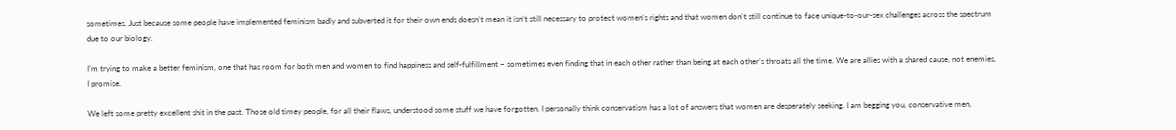sometimes. Just because some people have implemented feminism badly and subverted it for their own ends doesn’t mean it isn’t still necessary to protect women’s rights and that women don’t still continue to face unique-to-our-sex challenges across the spectrum due to our biology.

I’m trying to make a better feminism, one that has room for both men and women to find happiness and self-fulfillment – sometimes even finding that in each other rather than being at each other’s throats all the time. We are allies with a shared cause, not enemies, I promise.

We left some pretty excellent shit in the past. Those old timey people, for all their flaws, understood some stuff we have forgotten. I personally think conservatism has a lot of answers that women are desperately seeking. I am begging you, conservative men,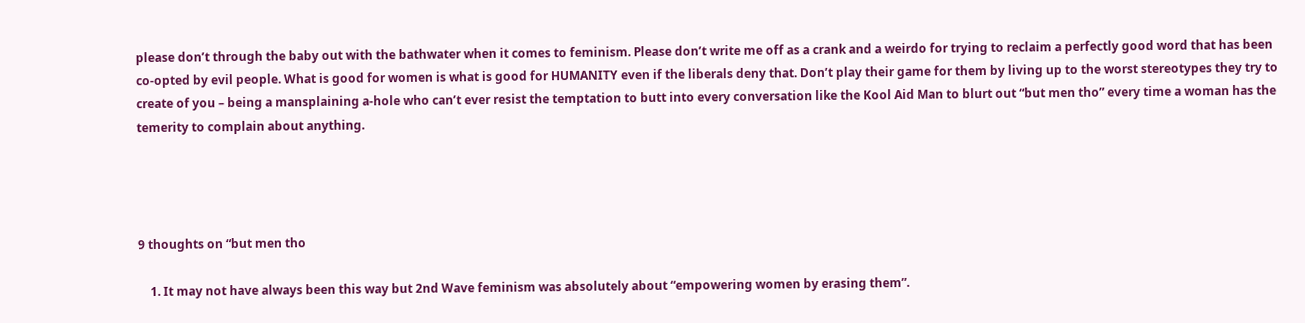please don’t through the baby out with the bathwater when it comes to feminism. Please don’t write me off as a crank and a weirdo for trying to reclaim a perfectly good word that has been co-opted by evil people. What is good for women is what is good for HUMANITY even if the liberals deny that. Don’t play their game for them by living up to the worst stereotypes they try to create of you – being a mansplaining a-hole who can’t ever resist the temptation to butt into every conversation like the Kool Aid Man to blurt out “but men tho” every time a woman has the temerity to complain about anything.




9 thoughts on “but men tho

    1. It may not have always been this way but 2nd Wave feminism was absolutely about “empowering women by erasing them”.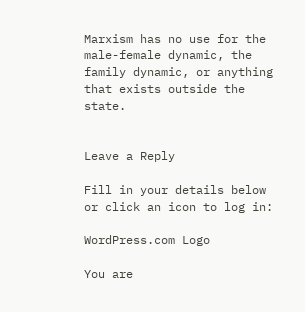Marxism has no use for the male-female dynamic, the family dynamic, or anything that exists outside the state.


Leave a Reply

Fill in your details below or click an icon to log in:

WordPress.com Logo

You are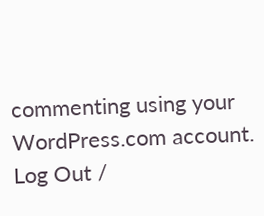commenting using your WordPress.com account. Log Out /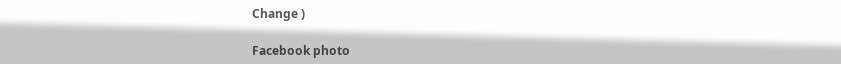Change )

Facebook photo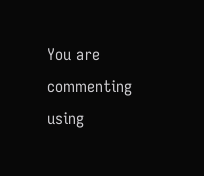You are commenting using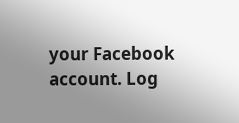your Facebook account. Log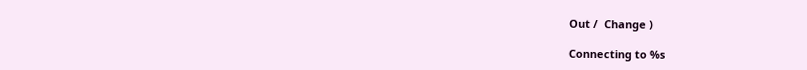Out /  Change )

Connecting to %s